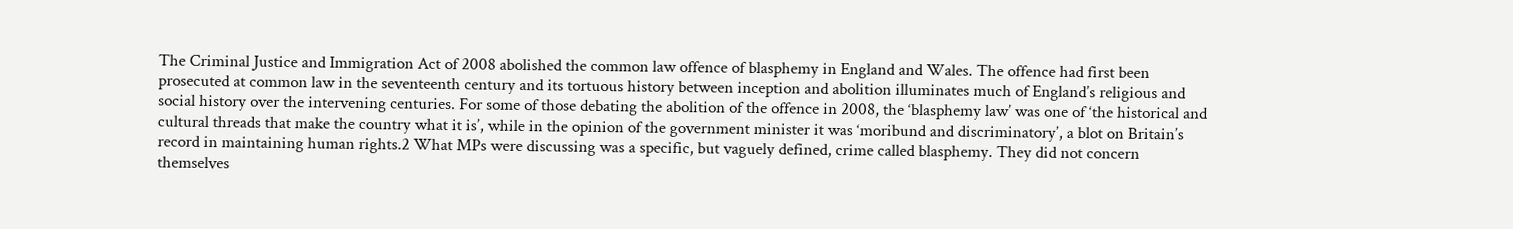The Criminal Justice and Immigration Act of 2008 abolished the common law offence of blasphemy in England and Wales. The offence had first been prosecuted at common law in the seventeenth century and its tortuous history between inception and abolition illuminates much of England’s religious and social history over the intervening centuries. For some of those debating the abolition of the offence in 2008, the ‘blasphemy law’ was one of ‘the historical and cultural threads that make the country what it is’, while in the opinion of the government minister it was ‘moribund and discriminatory’, a blot on Britain’s record in maintaining human rights.2 What MPs were discussing was a specific, but vaguely defined, crime called blasphemy. They did not concern themselves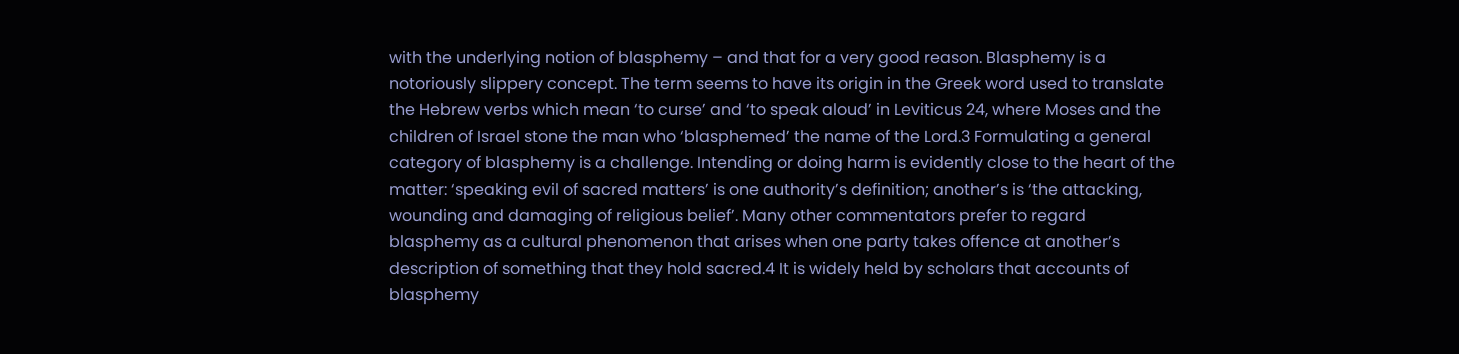with the underlying notion of blasphemy – and that for a very good reason. Blasphemy is a notoriously slippery concept. The term seems to have its origin in the Greek word used to translate the Hebrew verbs which mean ‘to curse’ and ‘to speak aloud’ in Leviticus 24, where Moses and the children of Israel stone the man who ‘blasphemed’ the name of the Lord.3 Formulating a general category of blasphemy is a challenge. Intending or doing harm is evidently close to the heart of the matter: ‘speaking evil of sacred matters’ is one authority’s definition; another’s is ‘the attacking, wounding and damaging of religious belief’. Many other commentators prefer to regard blasphemy as a cultural phenomenon that arises when one party takes offence at another’s description of something that they hold sacred.4 It is widely held by scholars that accounts of blasphemy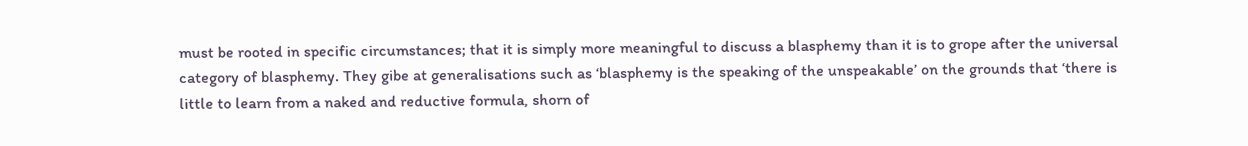must be rooted in specific circumstances; that it is simply more meaningful to discuss a blasphemy than it is to grope after the universal category of blasphemy. They gibe at generalisations such as ‘blasphemy is the speaking of the unspeakable’ on the grounds that ‘there is little to learn from a naked and reductive formula, shorn of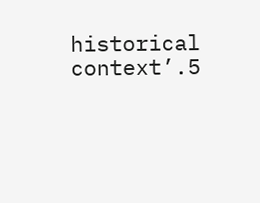historical context’.5